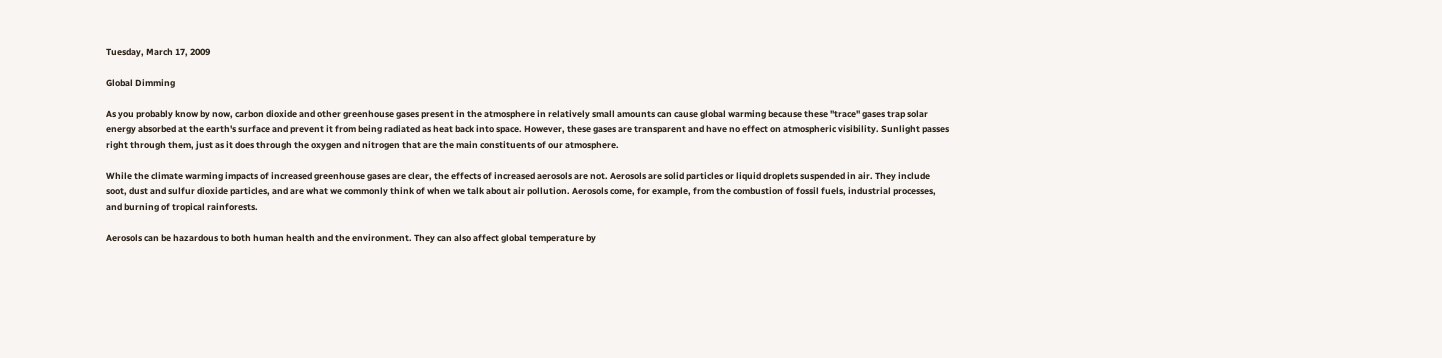Tuesday, March 17, 2009

Global Dimming

As you probably know by now, carbon dioxide and other greenhouse gases present in the atmosphere in relatively small amounts can cause global warming because these "trace" gases trap solar energy absorbed at the earth's surface and prevent it from being radiated as heat back into space. However, these gases are transparent and have no effect on atmospheric visibility. Sunlight passes right through them, just as it does through the oxygen and nitrogen that are the main constituents of our atmosphere.

While the climate warming impacts of increased greenhouse gases are clear, the effects of increased aerosols are not. Aerosols are solid particles or liquid droplets suspended in air. They include soot, dust and sulfur dioxide particles, and are what we commonly think of when we talk about air pollution. Aerosols come, for example, from the combustion of fossil fuels, industrial processes, and burning of tropical rainforests.

Aerosols can be hazardous to both human health and the environment. They can also affect global temperature by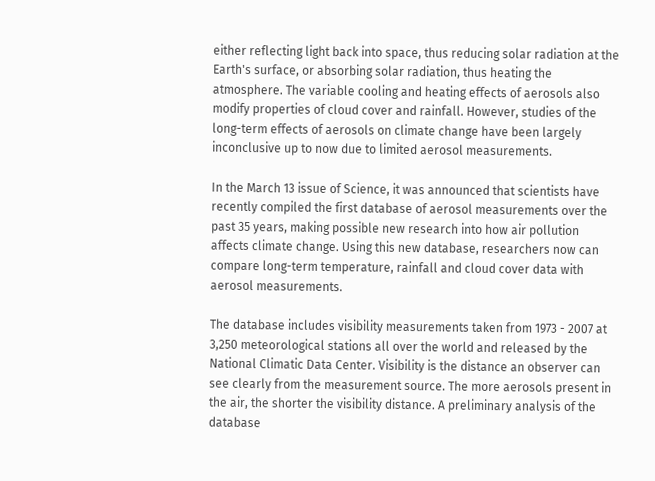either reflecting light back into space, thus reducing solar radiation at the Earth's surface, or absorbing solar radiation, thus heating the atmosphere. The variable cooling and heating effects of aerosols also modify properties of cloud cover and rainfall. However, studies of the long-term effects of aerosols on climate change have been largely inconclusive up to now due to limited aerosol measurements.

In the March 13 issue of Science, it was announced that scientists have recently compiled the first database of aerosol measurements over the past 35 years, making possible new research into how air pollution affects climate change. Using this new database, researchers now can compare long-term temperature, rainfall and cloud cover data with aerosol measurements.

The database includes visibility measurements taken from 1973 - 2007 at 3,250 meteorological stations all over the world and released by the National Climatic Data Center. Visibility is the distance an observer can see clearly from the measurement source. The more aerosols present in the air, the shorter the visibility distance. A preliminary analysis of the database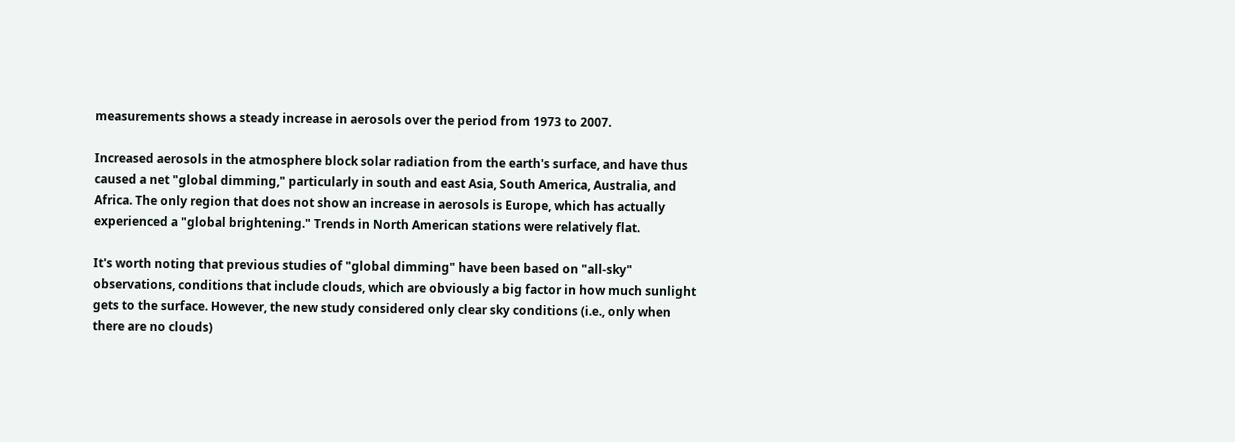measurements shows a steady increase in aerosols over the period from 1973 to 2007.

Increased aerosols in the atmosphere block solar radiation from the earth's surface, and have thus caused a net "global dimming," particularly in south and east Asia, South America, Australia, and Africa. The only region that does not show an increase in aerosols is Europe, which has actually experienced a "global brightening." Trends in North American stations were relatively flat.

It's worth noting that previous studies of "global dimming" have been based on "all-sky" observations, conditions that include clouds, which are obviously a big factor in how much sunlight gets to the surface. However, the new study considered only clear sky conditions (i.e., only when there are no clouds)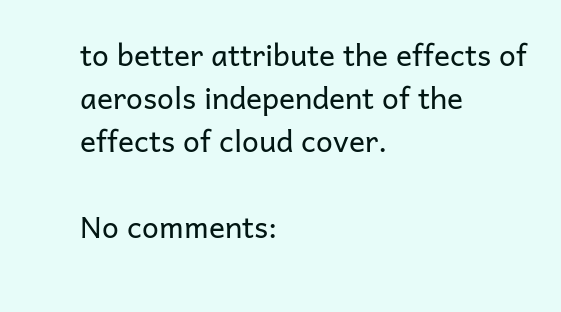to better attribute the effects of aerosols independent of the effects of cloud cover.

No comments: